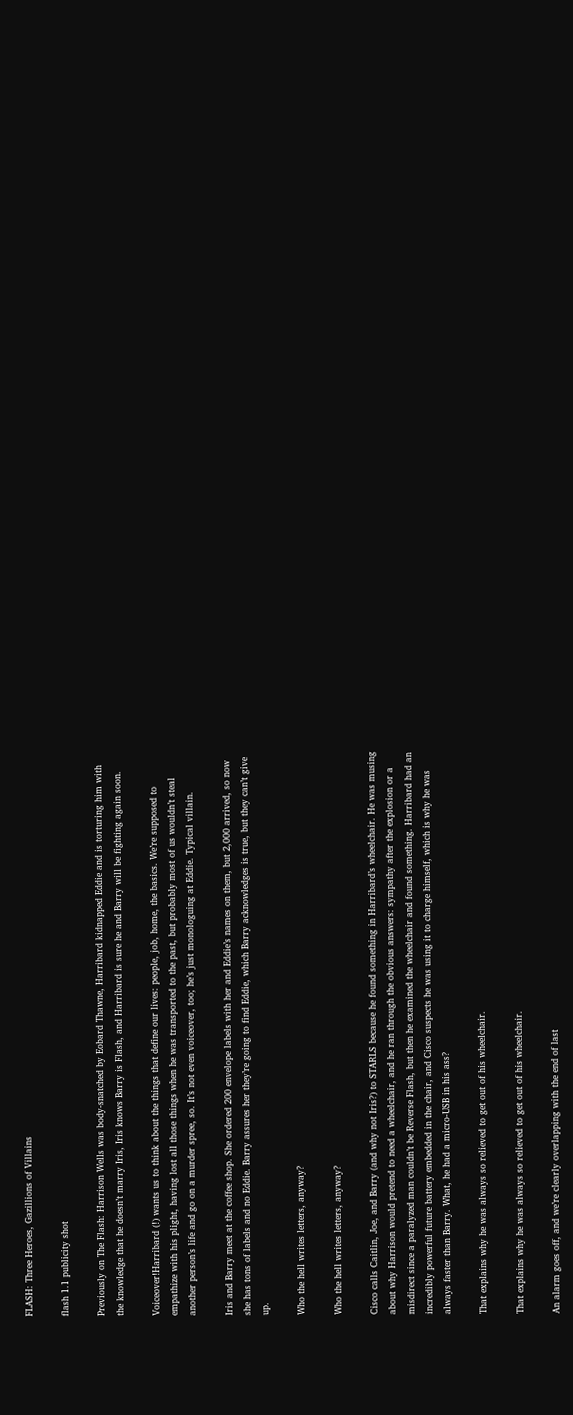FLASH: Three Heroes, Gazillions of Villains

flash 1.1 publicity shot

Previously on The Flash: Harrison Wells was body-snatched by Eobard Thawne, Harribard kidnapped Eddie and is torturing him with the knowledge that he doesn’t marry Iris, Iris knows Barry is Flash, and Harribard is sure he and Barry will be fighting again soon.

Voiceover!Harribard (!) wants us to think about the things that define our lives: people, job, home, the basics. We’re supposed to empathize with his plight, having lost all those things when he was transported to the past, but probably most of us wouldn’t steal another person’s life and go on a murder spree, so. It’s not even voiceover, too; he’s just monologuing at Eddie. Typical villain.

Iris and Barry meet at the coffee shop. She ordered 200 envelope labels with her and Eddie’s names on them, but 2,000 arrived, so now she has tons of labels and no Eddie. Barry assures her they’re going to find Eddie, which Barry acknowledges is true, but they can’t give up.

Who the hell writes letters, anyway?

Who the hell writes letters, anyway?

Cisco calls Caitlin, Joe, and Barry (and why not Iris?) to STARLS because he found something in Harribard’s wheelchair. He was musing about why Harrison would pretend to need a wheelchair, and he ran through the obvious answers: sympathy after the explosion or a misdirect since a paralyzed man couldn’t be Reverse Flash, but then he examined the wheelchair and found something. Harribard had an incredibly powerful future battery embedded in the chair, and Cisco suspects he was using it to charge himself, which is why he was always faster than Barry. What, he had a micro-USB in his ass?

That explains why he was always so relieved to get out of his wheelchair.

That explains why he was always so relieved to get out of his wheelchair.

An alarm goes off, and we’re clearly overlapping with the end of last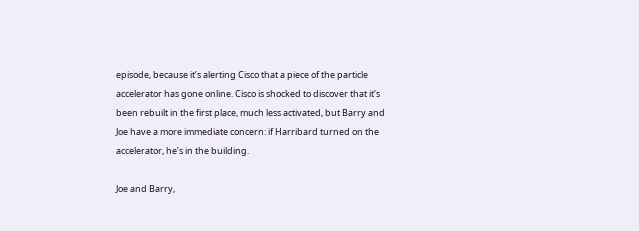episode, because it’s alerting Cisco that a piece of the particle accelerator has gone online. Cisco is shocked to discover that it’s been rebuilt in the first place, much less activated, but Barry and Joe have a more immediate concern: if Harribard turned on the accelerator, he’s in the building.

Joe and Barry,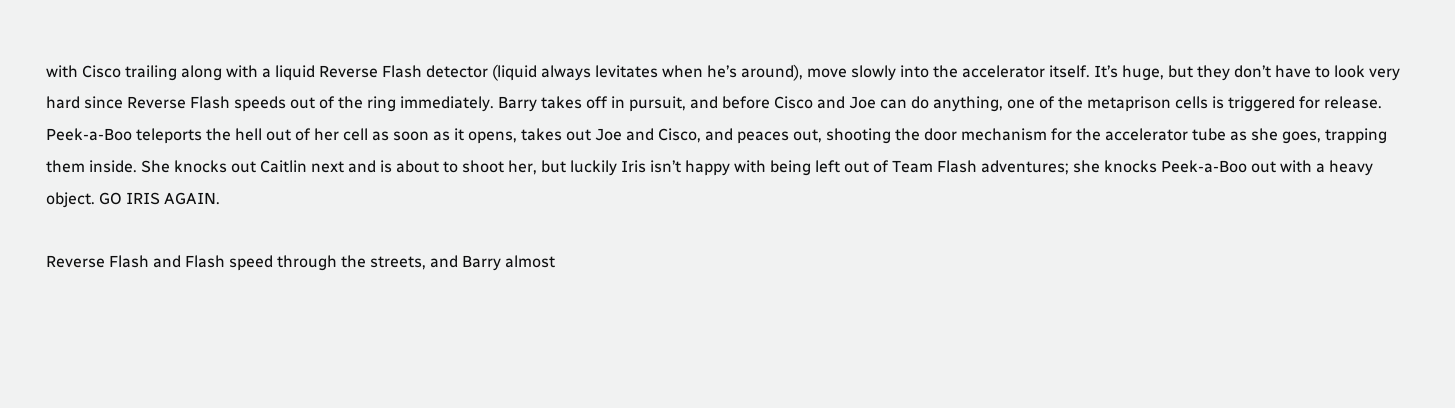with Cisco trailing along with a liquid Reverse Flash detector (liquid always levitates when he’s around), move slowly into the accelerator itself. It’s huge, but they don’t have to look very hard since Reverse Flash speeds out of the ring immediately. Barry takes off in pursuit, and before Cisco and Joe can do anything, one of the metaprison cells is triggered for release. Peek-a-Boo teleports the hell out of her cell as soon as it opens, takes out Joe and Cisco, and peaces out, shooting the door mechanism for the accelerator tube as she goes, trapping them inside. She knocks out Caitlin next and is about to shoot her, but luckily Iris isn’t happy with being left out of Team Flash adventures; she knocks Peek-a-Boo out with a heavy object. GO IRIS AGAIN.

Reverse Flash and Flash speed through the streets, and Barry almost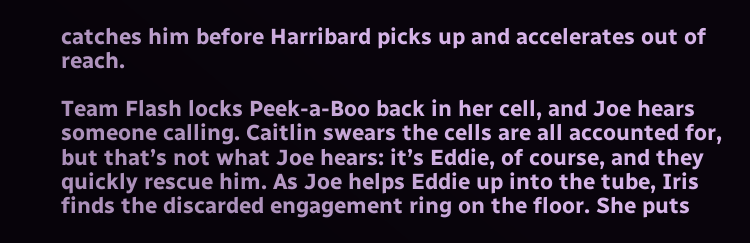catches him before Harribard picks up and accelerates out of reach.

Team Flash locks Peek-a-Boo back in her cell, and Joe hears someone calling. Caitlin swears the cells are all accounted for, but that’s not what Joe hears: it’s Eddie, of course, and they quickly rescue him. As Joe helps Eddie up into the tube, Iris finds the discarded engagement ring on the floor. She puts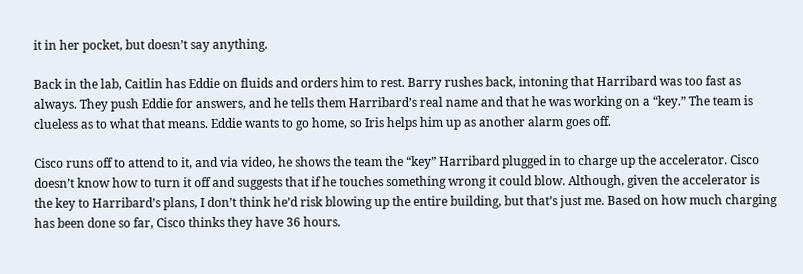it in her pocket, but doesn’t say anything.

Back in the lab, Caitlin has Eddie on fluids and orders him to rest. Barry rushes back, intoning that Harribard was too fast as always. They push Eddie for answers, and he tells them Harribard’s real name and that he was working on a “key.” The team is clueless as to what that means. Eddie wants to go home, so Iris helps him up as another alarm goes off.

Cisco runs off to attend to it, and via video, he shows the team the “key” Harribard plugged in to charge up the accelerator. Cisco doesn’t know how to turn it off and suggests that if he touches something wrong it could blow. Although, given the accelerator is the key to Harribard’s plans, I don’t think he’d risk blowing up the entire building, but that’s just me. Based on how much charging has been done so far, Cisco thinks they have 36 hours.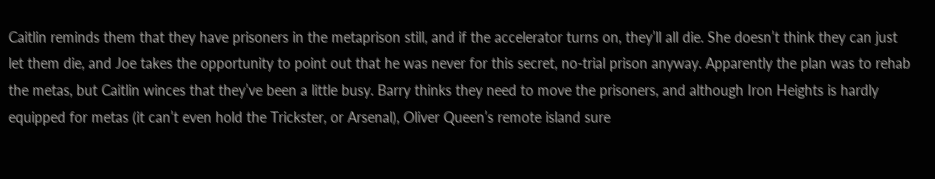Caitlin reminds them that they have prisoners in the metaprison still, and if the accelerator turns on, they’ll all die. She doesn’t think they can just let them die, and Joe takes the opportunity to point out that he was never for this secret, no-trial prison anyway. Apparently the plan was to rehab the metas, but Caitlin winces that they’ve been a little busy. Barry thinks they need to move the prisoners, and although Iron Heights is hardly equipped for metas (it can’t even hold the Trickster, or Arsenal), Oliver Queen’s remote island sure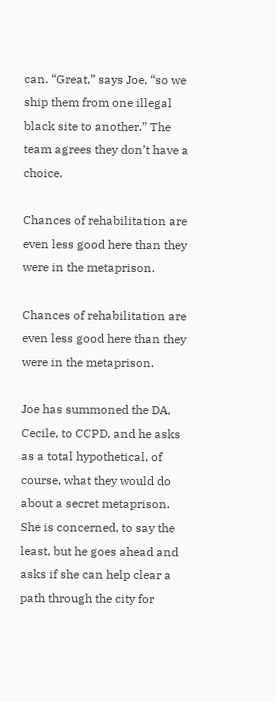can. “Great,” says Joe, “so we ship them from one illegal black site to another.” The team agrees they don’t have a choice.

Chances of rehabilitation are even less good here than they were in the metaprison.

Chances of rehabilitation are even less good here than they were in the metaprison.

Joe has summoned the DA, Cecile, to CCPD, and he asks as a total hypothetical, of course, what they would do about a secret metaprison. She is concerned, to say the least, but he goes ahead and asks if she can help clear a path through the city for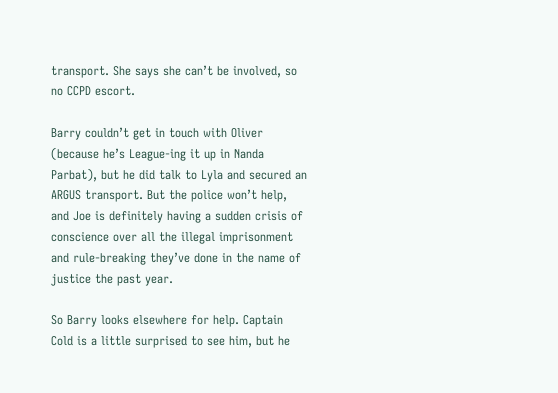transport. She says she can’t be involved, so no CCPD escort.

Barry couldn’t get in touch with Oliver (because he’s League-ing it up in Nanda Parbat), but he did talk to Lyla and secured an ARGUS transport. But the police won’t help, and Joe is definitely having a sudden crisis of conscience over all the illegal imprisonment and rule-breaking they’ve done in the name of justice the past year.

So Barry looks elsewhere for help. Captain Cold is a little surprised to see him, but he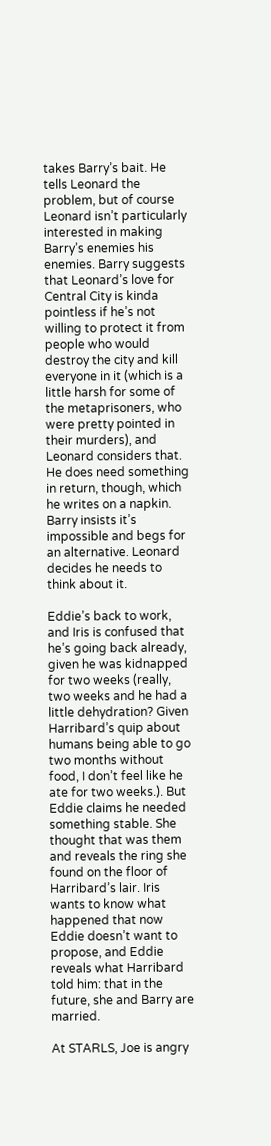takes Barry’s bait. He tells Leonard the problem, but of course Leonard isn’t particularly interested in making Barry’s enemies his enemies. Barry suggests that Leonard’s love for Central City is kinda pointless if he’s not willing to protect it from people who would destroy the city and kill everyone in it (which is a little harsh for some of the metaprisoners, who were pretty pointed in their murders), and Leonard considers that. He does need something in return, though, which he writes on a napkin. Barry insists it’s impossible and begs for an alternative. Leonard decides he needs to think about it.

Eddie’s back to work, and Iris is confused that he’s going back already, given he was kidnapped for two weeks (really, two weeks and he had a little dehydration? Given Harribard’s quip about humans being able to go two months without food, I don’t feel like he ate for two weeks.). But Eddie claims he needed something stable. She thought that was them and reveals the ring she found on the floor of Harribard’s lair. Iris wants to know what happened that now Eddie doesn’t want to propose, and Eddie reveals what Harribard told him: that in the future, she and Barry are married.

At STARLS, Joe is angry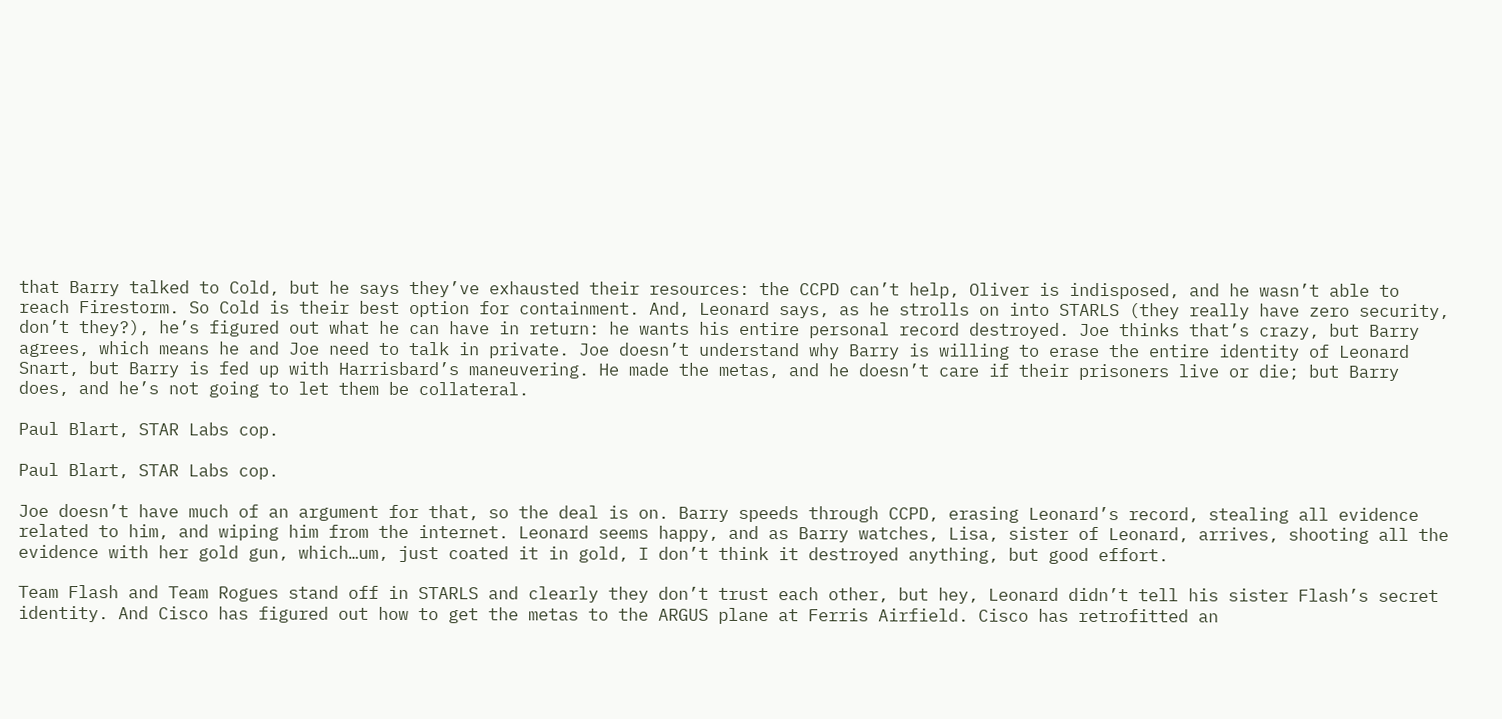that Barry talked to Cold, but he says they’ve exhausted their resources: the CCPD can’t help, Oliver is indisposed, and he wasn’t able to reach Firestorm. So Cold is their best option for containment. And, Leonard says, as he strolls on into STARLS (they really have zero security, don’t they?), he’s figured out what he can have in return: he wants his entire personal record destroyed. Joe thinks that’s crazy, but Barry agrees, which means he and Joe need to talk in private. Joe doesn’t understand why Barry is willing to erase the entire identity of Leonard Snart, but Barry is fed up with Harrisbard’s maneuvering. He made the metas, and he doesn’t care if their prisoners live or die; but Barry does, and he’s not going to let them be collateral.

Paul Blart, STAR Labs cop.

Paul Blart, STAR Labs cop.

Joe doesn’t have much of an argument for that, so the deal is on. Barry speeds through CCPD, erasing Leonard’s record, stealing all evidence related to him, and wiping him from the internet. Leonard seems happy, and as Barry watches, Lisa, sister of Leonard, arrives, shooting all the evidence with her gold gun, which…um, just coated it in gold, I don’t think it destroyed anything, but good effort.

Team Flash and Team Rogues stand off in STARLS and clearly they don’t trust each other, but hey, Leonard didn’t tell his sister Flash’s secret identity. And Cisco has figured out how to get the metas to the ARGUS plane at Ferris Airfield. Cisco has retrofitted an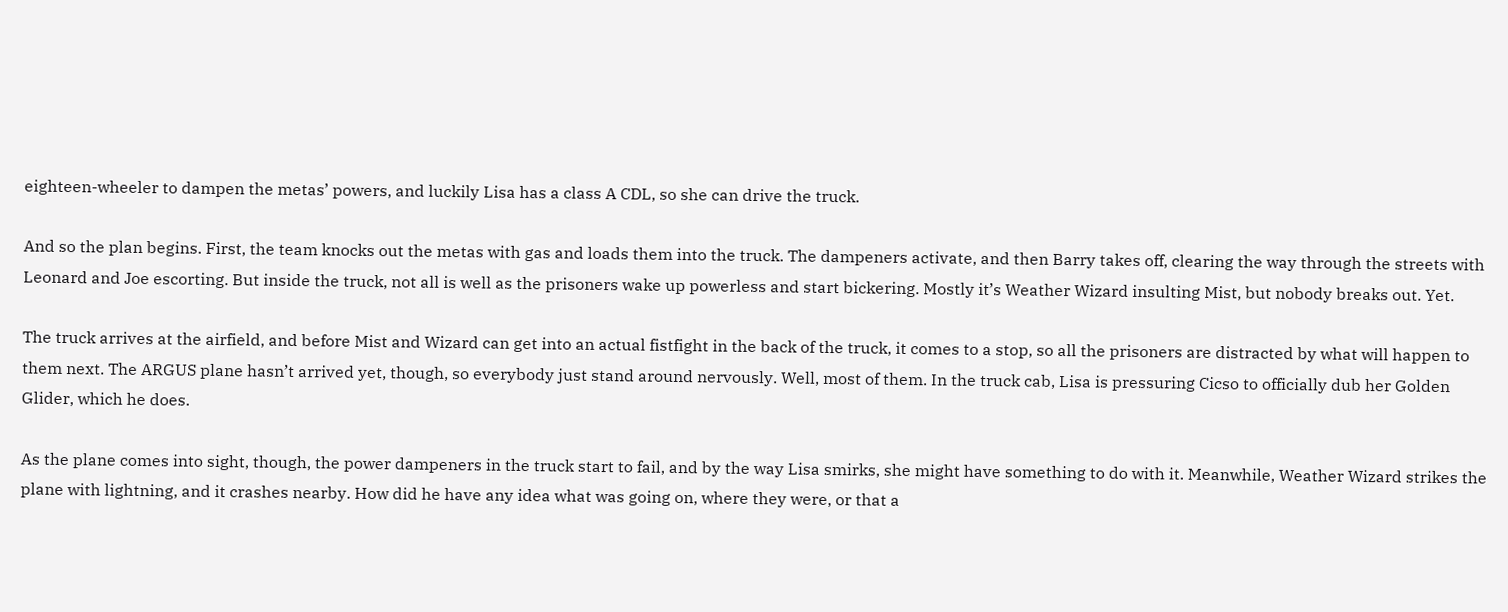eighteen-wheeler to dampen the metas’ powers, and luckily Lisa has a class A CDL, so she can drive the truck.

And so the plan begins. First, the team knocks out the metas with gas and loads them into the truck. The dampeners activate, and then Barry takes off, clearing the way through the streets with Leonard and Joe escorting. But inside the truck, not all is well as the prisoners wake up powerless and start bickering. Mostly it’s Weather Wizard insulting Mist, but nobody breaks out. Yet.

The truck arrives at the airfield, and before Mist and Wizard can get into an actual fistfight in the back of the truck, it comes to a stop, so all the prisoners are distracted by what will happen to them next. The ARGUS plane hasn’t arrived yet, though, so everybody just stand around nervously. Well, most of them. In the truck cab, Lisa is pressuring Cicso to officially dub her Golden Glider, which he does.

As the plane comes into sight, though, the power dampeners in the truck start to fail, and by the way Lisa smirks, she might have something to do with it. Meanwhile, Weather Wizard strikes the plane with lightning, and it crashes nearby. How did he have any idea what was going on, where they were, or that a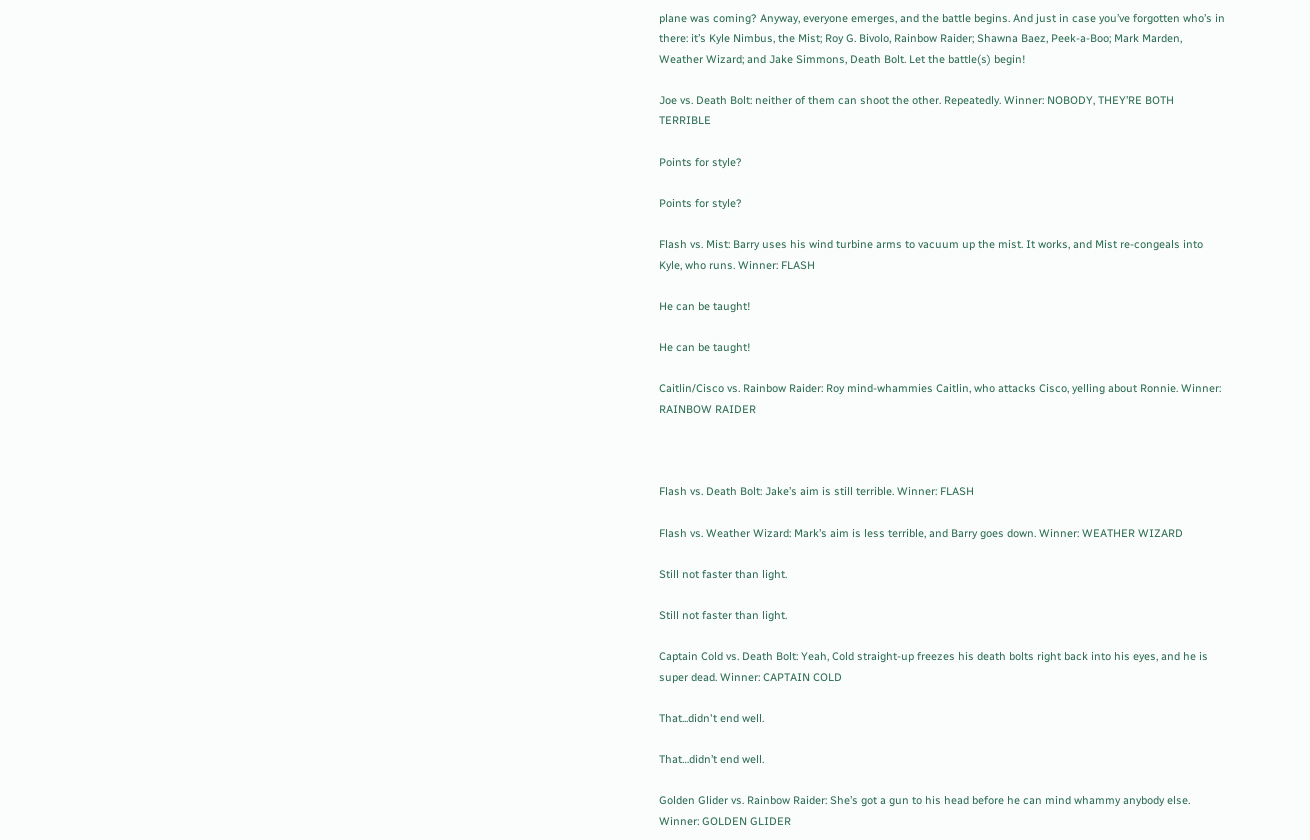plane was coming? Anyway, everyone emerges, and the battle begins. And just in case you’ve forgotten who’s in there: it’s Kyle Nimbus, the Mist; Roy G. Bivolo, Rainbow Raider; Shawna Baez, Peek-a-Boo; Mark Marden, Weather Wizard; and Jake Simmons, Death Bolt. Let the battle(s) begin!

Joe vs. Death Bolt: neither of them can shoot the other. Repeatedly. Winner: NOBODY, THEY’RE BOTH TERRIBLE

Points for style?

Points for style?

Flash vs. Mist: Barry uses his wind turbine arms to vacuum up the mist. It works, and Mist re-congeals into Kyle, who runs. Winner: FLASH

He can be taught!

He can be taught!

Caitlin/Cisco vs. Rainbow Raider: Roy mind-whammies Caitlin, who attacks Cisco, yelling about Ronnie. Winner: RAINBOW RAIDER



Flash vs. Death Bolt: Jake’s aim is still terrible. Winner: FLASH

Flash vs. Weather Wizard: Mark’s aim is less terrible, and Barry goes down. Winner: WEATHER WIZARD

Still not faster than light.

Still not faster than light.

Captain Cold vs. Death Bolt: Yeah, Cold straight-up freezes his death bolts right back into his eyes, and he is super dead. Winner: CAPTAIN COLD

That...didn't end well.

That…didn’t end well.

Golden Glider vs. Rainbow Raider: She’s got a gun to his head before he can mind whammy anybody else. Winner: GOLDEN GLIDER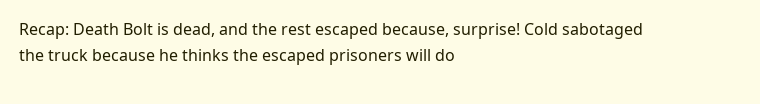Recap: Death Bolt is dead, and the rest escaped because, surprise! Cold sabotaged the truck because he thinks the escaped prisoners will do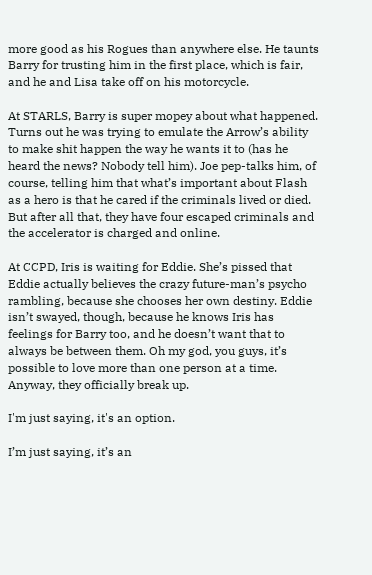more good as his Rogues than anywhere else. He taunts Barry for trusting him in the first place, which is fair, and he and Lisa take off on his motorcycle.

At STARLS, Barry is super mopey about what happened. Turns out he was trying to emulate the Arrow’s ability to make shit happen the way he wants it to (has he heard the news? Nobody tell him). Joe pep-talks him, of course, telling him that what’s important about Flash as a hero is that he cared if the criminals lived or died. But after all that, they have four escaped criminals and the accelerator is charged and online.

At CCPD, Iris is waiting for Eddie. She’s pissed that Eddie actually believes the crazy future-man’s psycho rambling, because she chooses her own destiny. Eddie isn’t swayed, though, because he knows Iris has feelings for Barry too, and he doesn’t want that to always be between them. Oh my god, you guys, it’s possible to love more than one person at a time. Anyway, they officially break up.

I'm just saying, it's an option.

I’m just saying, it’s an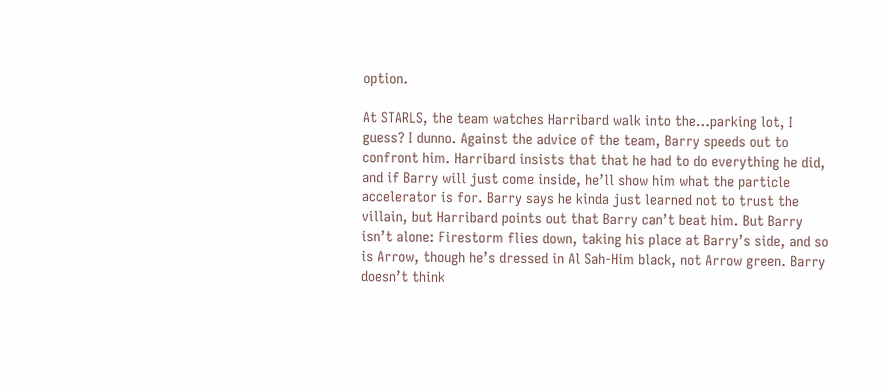option.

At STARLS, the team watches Harribard walk into the…parking lot, I guess? I dunno. Against the advice of the team, Barry speeds out to confront him. Harribard insists that that he had to do everything he did, and if Barry will just come inside, he’ll show him what the particle accelerator is for. Barry says he kinda just learned not to trust the villain, but Harribard points out that Barry can’t beat him. But Barry isn’t alone: Firestorm flies down, taking his place at Barry’s side, and so is Arrow, though he’s dressed in Al Sah-Him black, not Arrow green. Barry doesn’t think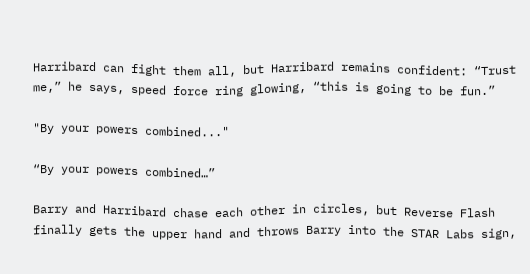Harribard can fight them all, but Harribard remains confident: “Trust me,” he says, speed force ring glowing, “this is going to be fun.”

"By your powers combined..."

“By your powers combined…”

Barry and Harribard chase each other in circles, but Reverse Flash finally gets the upper hand and throws Barry into the STAR Labs sign,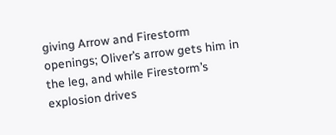giving Arrow and Firestorm openings; Oliver’s arrow gets him in the leg, and while Firestorm’s explosion drives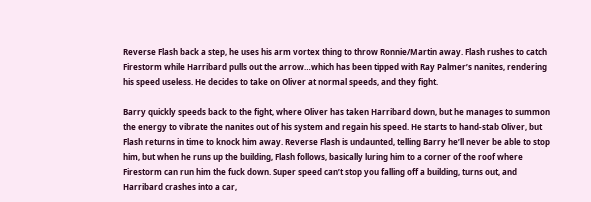Reverse Flash back a step, he uses his arm vortex thing to throw Ronnie/Martin away. Flash rushes to catch Firestorm while Harribard pulls out the arrow…which has been tipped with Ray Palmer’s nanites, rendering his speed useless. He decides to take on Oliver at normal speeds, and they fight.

Barry quickly speeds back to the fight, where Oliver has taken Harribard down, but he manages to summon the energy to vibrate the nanites out of his system and regain his speed. He starts to hand-stab Oliver, but Flash returns in time to knock him away. Reverse Flash is undaunted, telling Barry he’ll never be able to stop him, but when he runs up the building, Flash follows, basically luring him to a corner of the roof where Firestorm can run him the fuck down. Super speed can’t stop you falling off a building, turns out, and Harribard crashes into a car,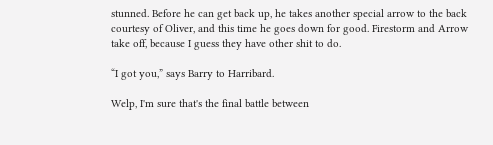stunned. Before he can get back up, he takes another special arrow to the back courtesy of Oliver, and this time he goes down for good. Firestorm and Arrow take off, because I guess they have other shit to do.

“I got you,” says Barry to Harribard.

Welp, I'm sure that's the final battle between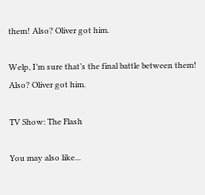them! Also? Oliver got him.

Welp, I’m sure that’s the final battle between them! Also? Oliver got him.

TV Show: The Flash

You may also like...